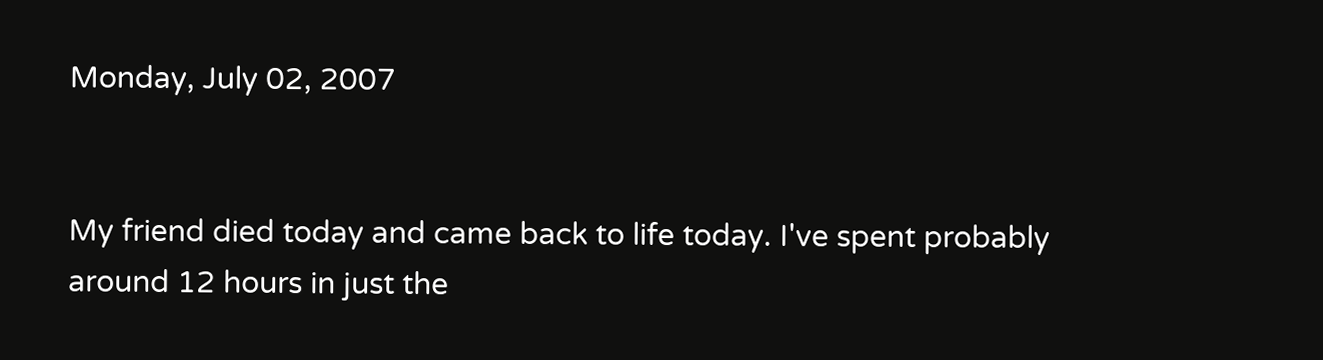Monday, July 02, 2007


My friend died today and came back to life today. I've spent probably around 12 hours in just the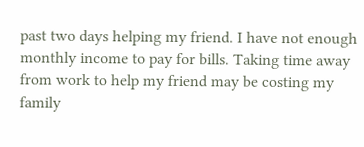past two days helping my friend. I have not enough monthly income to pay for bills. Taking time away from work to help my friend may be costing my family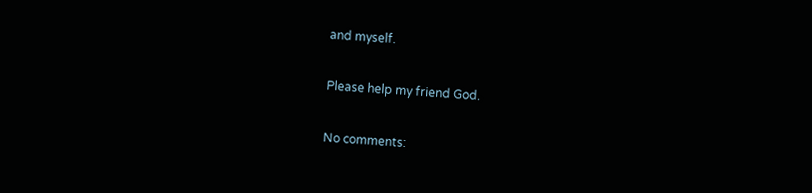and myself.

Please help my friend God.

No comments: